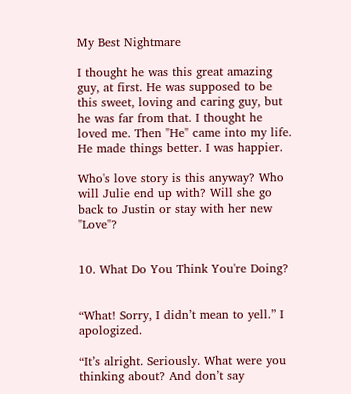My Best Nightmare

I thought he was this great amazing guy, at first. He was supposed to be this sweet, loving and caring guy, but he was far from that. I thought he loved me. Then "He" came into my life. He made things better. I was happier.

Who's love story is this anyway? Who will Julie end up with? Will she go back to Justin or stay with her new "Love"?


10. What Do You Think You're Doing?


“What! Sorry, I didn’t mean to yell.” I apologized.

“It’s alright. Seriously. What were you thinking about? And don’t say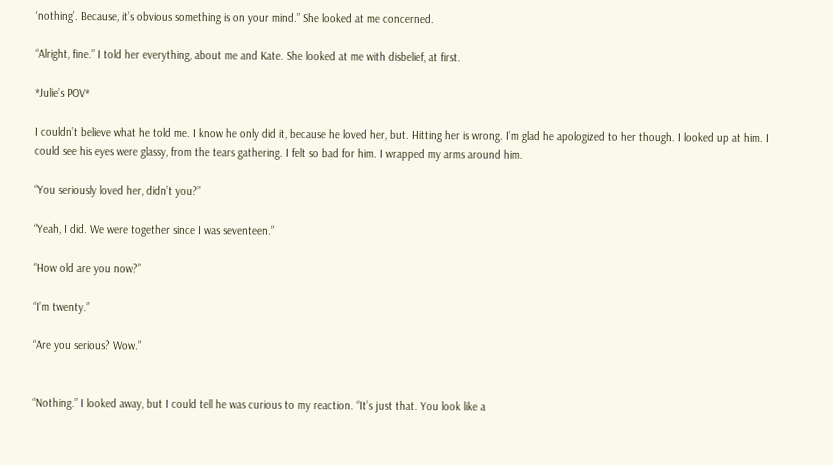‘nothing’. Because, it’s obvious something is on your mind.” She looked at me concerned.

“Alright, fine.” I told her everything, about me and Kate. She looked at me with disbelief, at first.

*Julie’s POV*

I couldn’t believe what he told me. I know he only did it, because he loved her, but. Hitting her is wrong. I’m glad he apologized to her though. I looked up at him. I could see his eyes were glassy, from the tears gathering. I felt so bad for him. I wrapped my arms around him.

“You seriously loved her, didn’t you?”

“Yeah, I did. We were together since I was seventeen.”

“How old are you now?”

“I’m twenty.”

“Are you serious? Wow.”


“Nothing.” I looked away, but I could tell he was curious to my reaction. “It’s just that. You look like a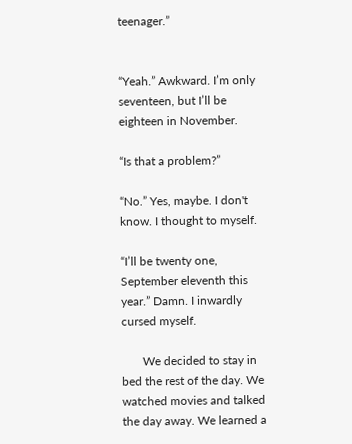teenager.”


“Yeah.” Awkward. I’m only seventeen, but I’ll be eighteen in November.

“Is that a problem?”

“No.” Yes, maybe. I don't know. I thought to myself.

“I’ll be twenty one, September eleventh this year.” Damn. I inwardly cursed myself.

       We decided to stay in bed the rest of the day. We watched movies and talked the day away. We learned a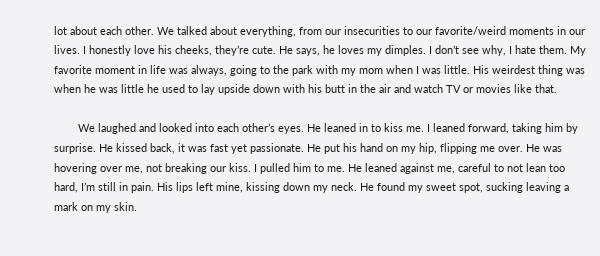lot about each other. We talked about everything, from our insecurities to our favorite/weird moments in our lives. I honestly love his cheeks, they’re cute. He says, he loves my dimples. I don’t see why, I hate them. My favorite moment in life was always, going to the park with my mom when I was little. His weirdest thing was when he was little he used to lay upside down with his butt in the air and watch TV or movies like that.

        We laughed and looked into each other’s eyes. He leaned in to kiss me. I leaned forward, taking him by surprise. He kissed back, it was fast yet passionate. He put his hand on my hip, flipping me over. He was hovering over me, not breaking our kiss. I pulled him to me. He leaned against me, careful to not lean too hard, I’m still in pain. His lips left mine, kissing down my neck. He found my sweet spot, sucking leaving a mark on my skin.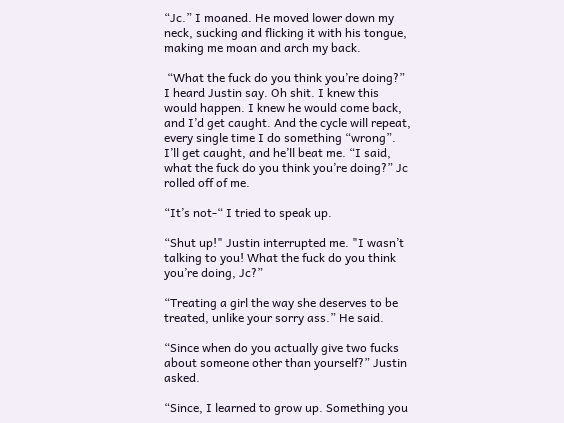“Jc.” I moaned. He moved lower down my neck, sucking and flicking it with his tongue, making me moan and arch my back.

 “What the fuck do you think you’re doing?” I heard Justin say. Oh shit. I knew this would happen. I knew he would come back, and I’d get caught. And the cycle will repeat, every single time I do something “wrong”. I’ll get caught, and he’ll beat me. “I said, what the fuck do you think you’re doing?” Jc rolled off of me.

“It’s not-“ I tried to speak up.

“Shut up!" Justin interrupted me. "I wasn’t talking to you! What the fuck do you think you’re doing, Jc?”

“Treating a girl the way she deserves to be treated, unlike your sorry ass.” He said.

“Since when do you actually give two fucks about someone other than yourself?” Justin asked.

“Since, I learned to grow up. Something you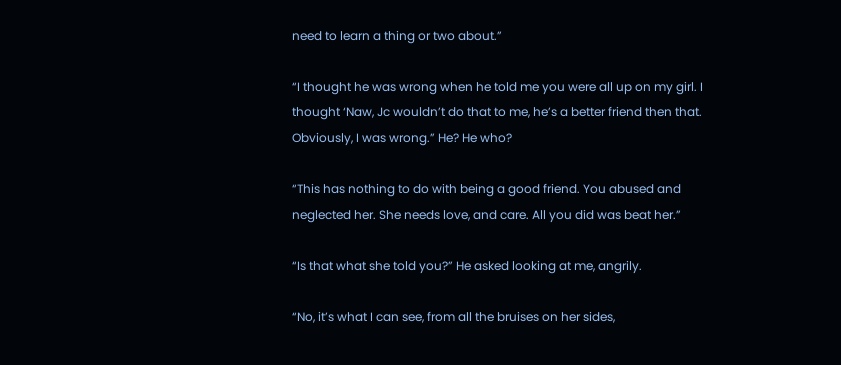need to learn a thing or two about.”

“I thought he was wrong when he told me you were all up on my girl. I thought ‘Naw, Jc wouldn’t do that to me, he’s a better friend then that. Obviously, I was wrong.” He? He who?

“This has nothing to do with being a good friend. You abused and neglected her. She needs love, and care. All you did was beat her.”

“Is that what she told you?” He asked looking at me, angrily.

“No, it’s what I can see, from all the bruises on her sides,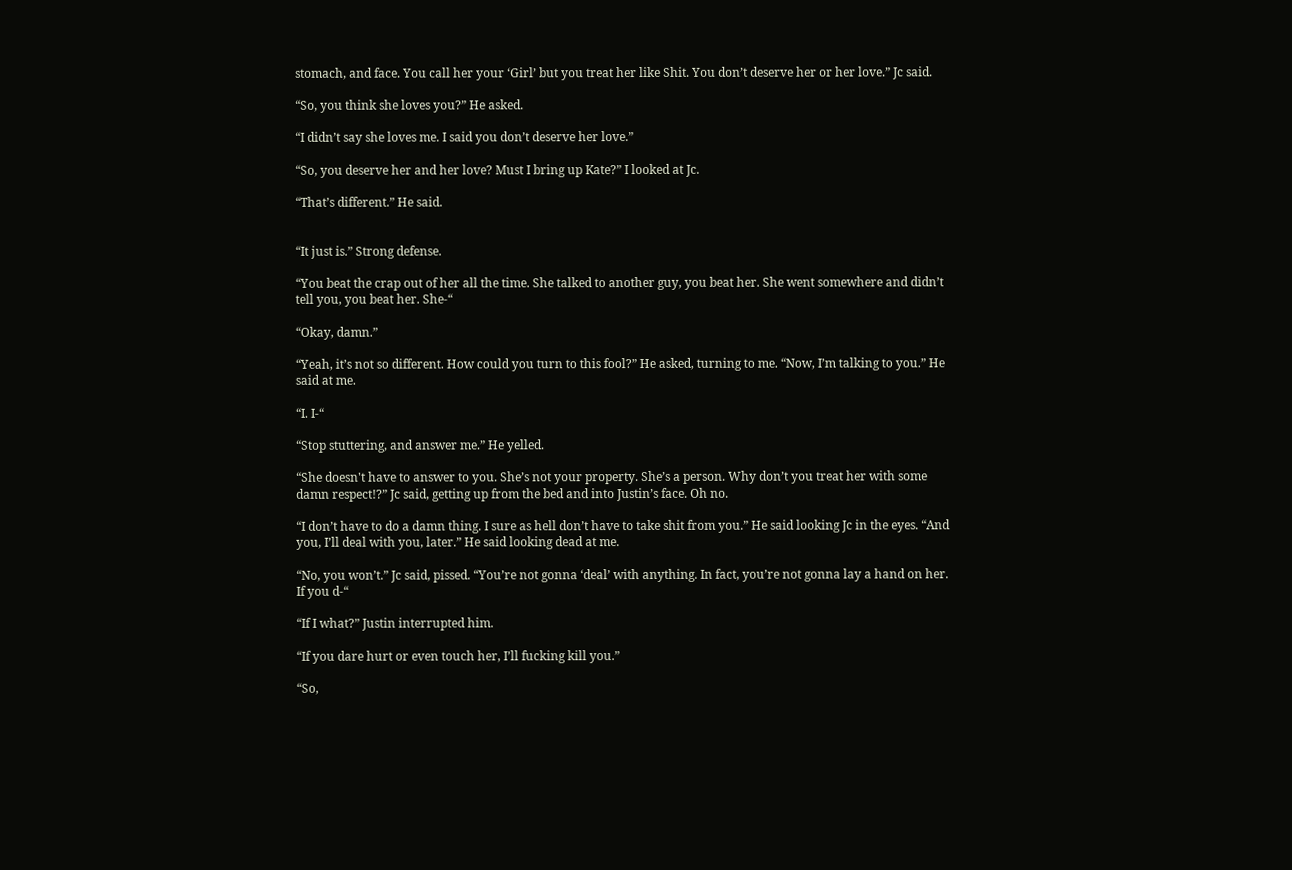stomach, and face. You call her your ‘Girl’ but you treat her like Shit. You don’t deserve her or her love.” Jc said.

“So, you think she loves you?” He asked.

“I didn’t say she loves me. I said you don’t deserve her love.”

“So, you deserve her and her love? Must I bring up Kate?” I looked at Jc.

“That’s different.” He said.


“It just is.” Strong defense.

“You beat the crap out of her all the time. She talked to another guy, you beat her. She went somewhere and didn’t tell you, you beat her. She-“

“Okay, damn.”

“Yeah, it’s not so different. How could you turn to this fool?” He asked, turning to me. “Now, I’m talking to you.” He said at me.

“I. I-“

“Stop stuttering, and answer me.” He yelled.

“She doesn't have to answer to you. She’s not your property. She’s a person. Why don’t you treat her with some damn respect!?” Jc said, getting up from the bed and into Justin’s face. Oh no.

“I don’t have to do a damn thing. I sure as hell don’t have to take shit from you.” He said looking Jc in the eyes. “And you, I’ll deal with you, later.” He said looking dead at me.

“No, you won’t.” Jc said, pissed. “You’re not gonna ‘deal’ with anything. In fact, you’re not gonna lay a hand on her. If you d-“

“If I what?” Justin interrupted him.

“If you dare hurt or even touch her, I’ll fucking kill you.”

“So,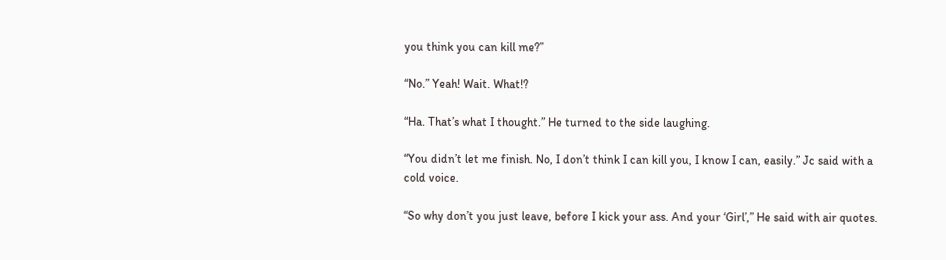you think you can kill me?”

“No.” Yeah! Wait. What!?

“Ha. That’s what I thought.” He turned to the side laughing.

“You didn’t let me finish. No, I don’t think I can kill you, I know I can, easily.” Jc said with a cold voice.

“So why don’t you just leave, before I kick your ass. And your ‘Girl’,” He said with air quotes.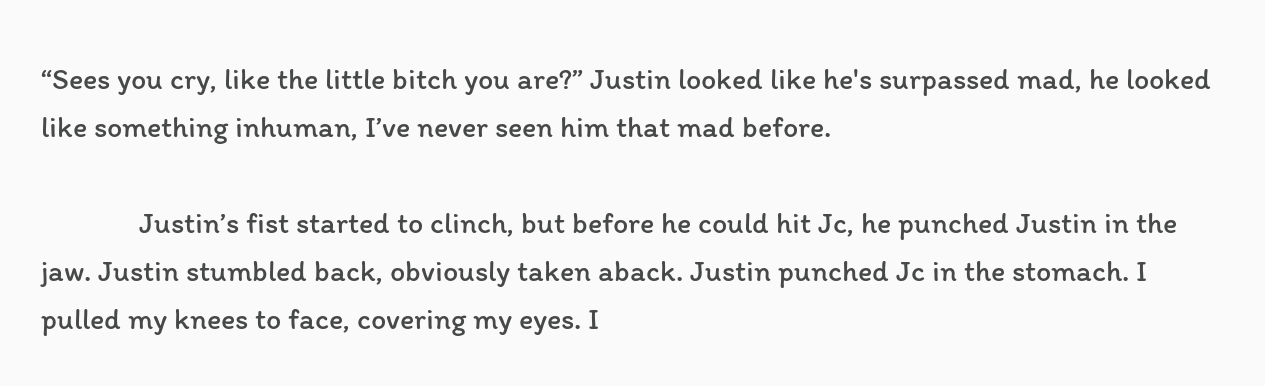“Sees you cry, like the little bitch you are?” Justin looked like he's surpassed mad, he looked like something inhuman, I’ve never seen him that mad before.

              Justin’s fist started to clinch, but before he could hit Jc, he punched Justin in the jaw. Justin stumbled back, obviously taken aback. Justin punched Jc in the stomach. I pulled my knees to face, covering my eyes. I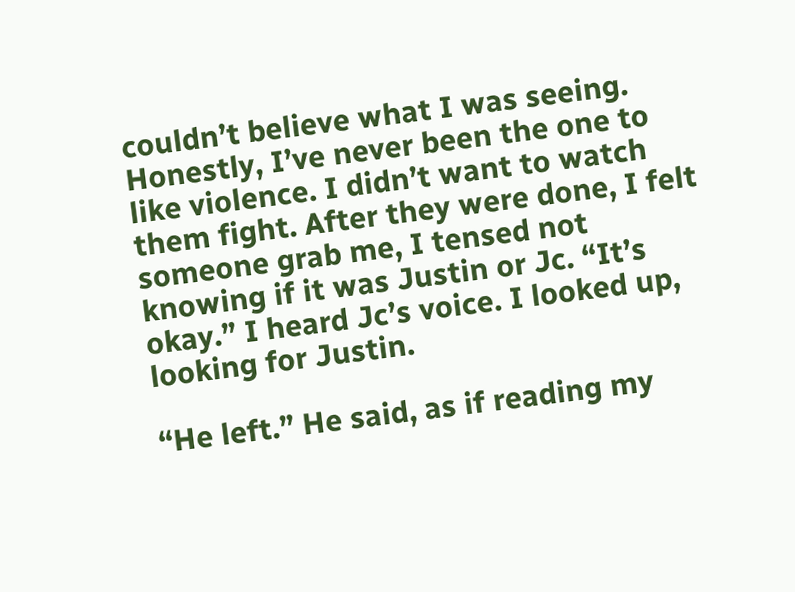couldn’t believe what I was seeing. Honestly, I’ve never been the one to like violence. I didn’t want to watch them fight. After they were done, I felt someone grab me, I tensed not knowing if it was Justin or Jc. “It’s okay.” I heard Jc’s voice. I looked up, looking for Justin.

“He left.” He said, as if reading my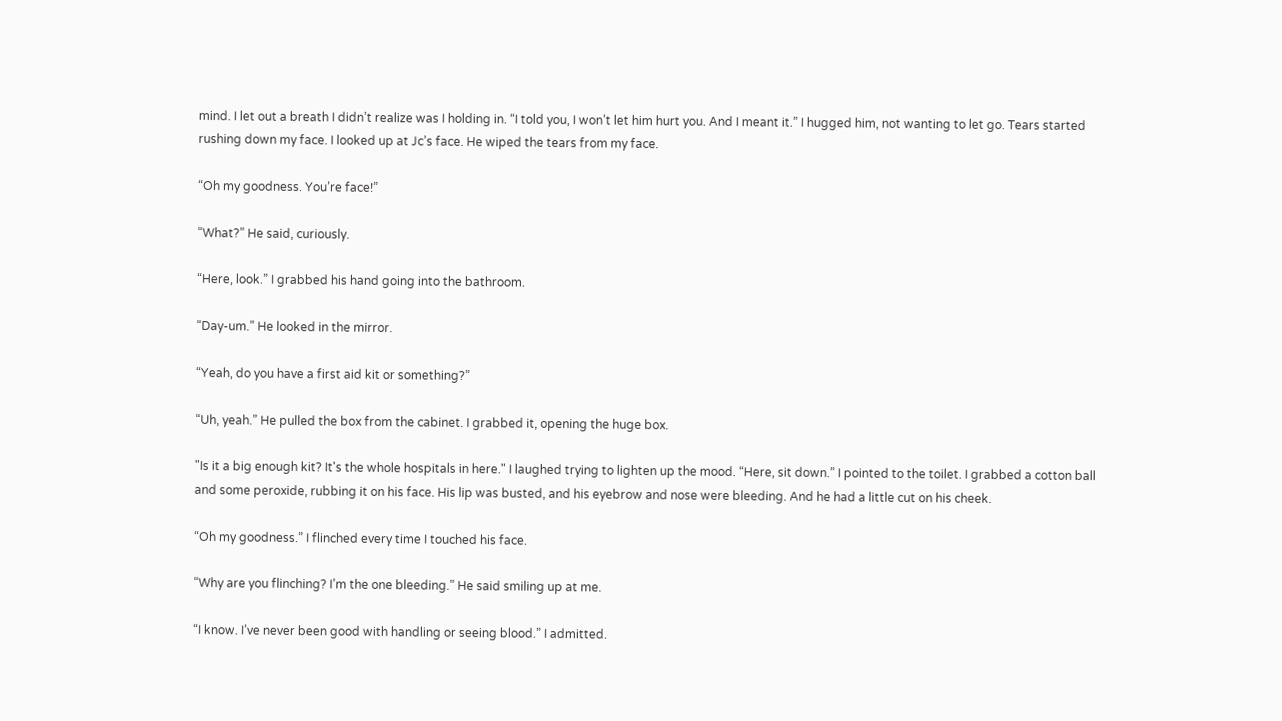mind. I let out a breath I didn’t realize was I holding in. “I told you, I won’t let him hurt you. And I meant it.” I hugged him, not wanting to let go. Tears started rushing down my face. I looked up at Jc’s face. He wiped the tears from my face.

“Oh my goodness. You’re face!”

“What?” He said, curiously.

“Here, look.” I grabbed his hand going into the bathroom.

“Day-um.” He looked in the mirror.

“Yeah, do you have a first aid kit or something?”

“Uh, yeah.” He pulled the box from the cabinet. I grabbed it, opening the huge box.

"Is it a big enough kit? It's the whole hospitals in here." I laughed trying to lighten up the mood. “Here, sit down.” I pointed to the toilet. I grabbed a cotton ball and some peroxide, rubbing it on his face. His lip was busted, and his eyebrow and nose were bleeding. And he had a little cut on his cheek.

“Oh my goodness.” I flinched every time I touched his face.

“Why are you flinching? I’m the one bleeding.” He said smiling up at me.

“I know. I’ve never been good with handling or seeing blood.” I admitted.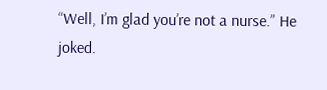“Well, I’m glad you’re not a nurse.” He joked.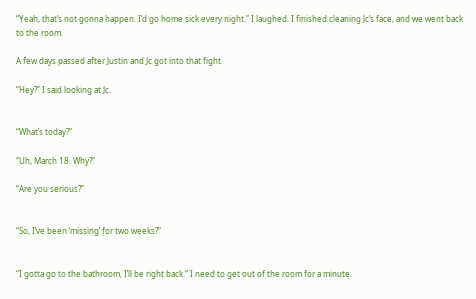“Yeah, that’s not gonna happen. I’d go home sick every night.” I laughed. I finished cleaning Jc’s face, and we went back to the room.

A few days passed after Justin and Jc got into that fight.

“Hey?” I said looking at Jc.


“What’s today?”

“Uh, March 18. Why?”

“Are you serious?”


“So, I’ve been ‘missing’ for two weeks?”


“I gotta go to the bathroom, I’ll be right back.” I need to get out of the room for a minute.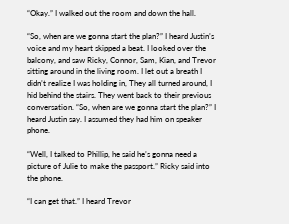“Okay.” I walked out the room and down the hall.

“So, when are we gonna start the plan?” I heard Justin’s voice and my heart skipped a beat. I looked over the balcony, and saw Ricky, Connor, Sam, Kian, and Trevor sitting around in the living room. I let out a breath I didn’t realize I was holding in, They all turned around, I hid behind the stairs. They went back to their previous conversation. “So, when are we gonna start the plan?” I heard Justin say. I assumed they had him on speaker phone.

“Well, I talked to Phillip, he said he’s gonna need a picture of Julie to make the passport.” Ricky said into the phone.

“I can get that.” I heard Trevor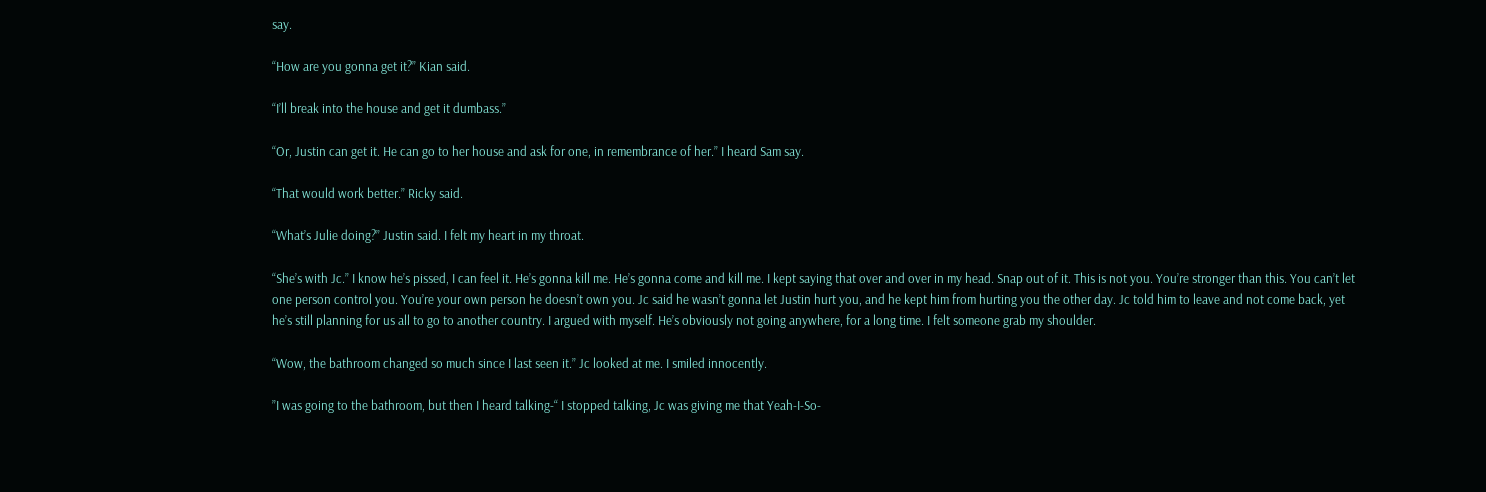say.

“How are you gonna get it?” Kian said.

“I’ll break into the house and get it dumbass.”

“Or, Justin can get it. He can go to her house and ask for one, in remembrance of her.” I heard Sam say.

“That would work better.” Ricky said.

“What’s Julie doing?” Justin said. I felt my heart in my throat.

“She’s with Jc.” I know he’s pissed, I can feel it. He’s gonna kill me. He’s gonna come and kill me. I kept saying that over and over in my head. Snap out of it. This is not you. You’re stronger than this. You can’t let one person control you. You’re your own person he doesn’t own you. Jc said he wasn’t gonna let Justin hurt you, and he kept him from hurting you the other day. Jc told him to leave and not come back, yet he’s still planning for us all to go to another country. I argued with myself. He’s obviously not going anywhere, for a long time. I felt someone grab my shoulder.

“Wow, the bathroom changed so much since I last seen it.” Jc looked at me. I smiled innocently.

”I was going to the bathroom, but then I heard talking-“ I stopped talking, Jc was giving me that Yeah-I-So-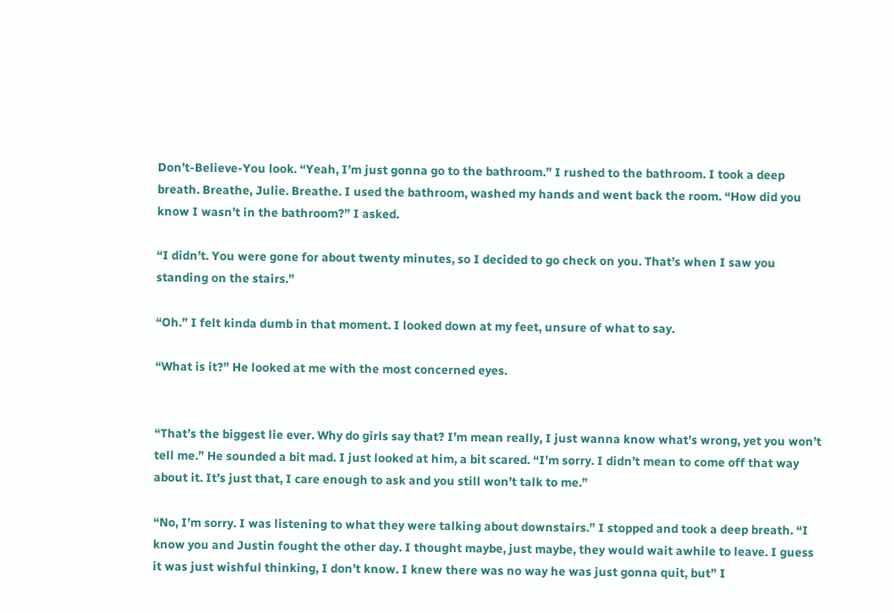Don’t-Believe-You look. “Yeah, I’m just gonna go to the bathroom.” I rushed to the bathroom. I took a deep breath. Breathe, Julie. Breathe. I used the bathroom, washed my hands and went back the room. “How did you know I wasn’t in the bathroom?” I asked.

“I didn’t. You were gone for about twenty minutes, so I decided to go check on you. That’s when I saw you standing on the stairs.”

“Oh.” I felt kinda dumb in that moment. I looked down at my feet, unsure of what to say.

“What is it?” He looked at me with the most concerned eyes.


“That’s the biggest lie ever. Why do girls say that? I’m mean really, I just wanna know what’s wrong, yet you won’t tell me.” He sounded a bit mad. I just looked at him, a bit scared. “I’m sorry. I didn’t mean to come off that way about it. It’s just that, I care enough to ask and you still won’t talk to me.”

“No, I’m sorry. I was listening to what they were talking about downstairs.” I stopped and took a deep breath. “I know you and Justin fought the other day. I thought maybe, just maybe, they would wait awhile to leave. I guess it was just wishful thinking, I don’t know. I knew there was no way he was just gonna quit, but” I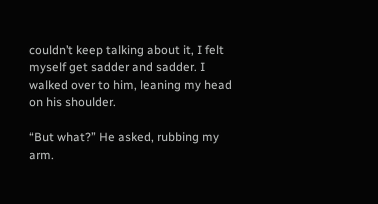couldn’t keep talking about it, I felt myself get sadder and sadder. I walked over to him, leaning my head on his shoulder.

“But what?” He asked, rubbing my arm.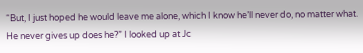“But, I just hoped he would leave me alone, which I know he’ll never do, no matter what. He never gives up does he?” I looked up at Jc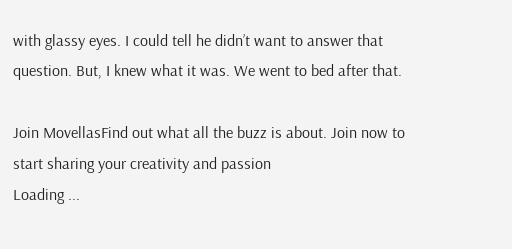with glassy eyes. I could tell he didn’t want to answer that question. But, I knew what it was. We went to bed after that.

Join MovellasFind out what all the buzz is about. Join now to start sharing your creativity and passion
Loading ...